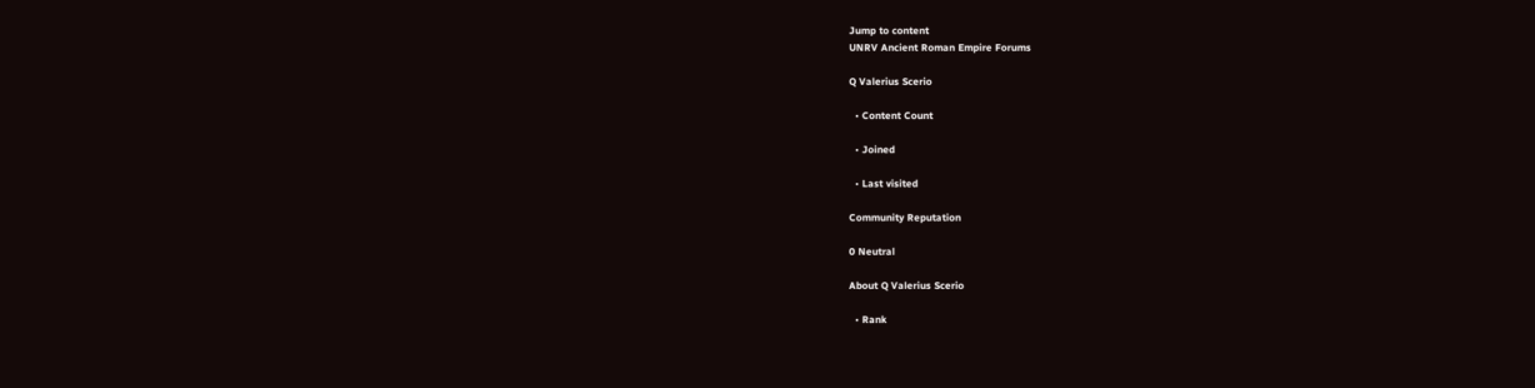Jump to content
UNRV Ancient Roman Empire Forums

Q Valerius Scerio

  • Content Count

  • Joined

  • Last visited

Community Reputation

0 Neutral

About Q Valerius Scerio

  • Rank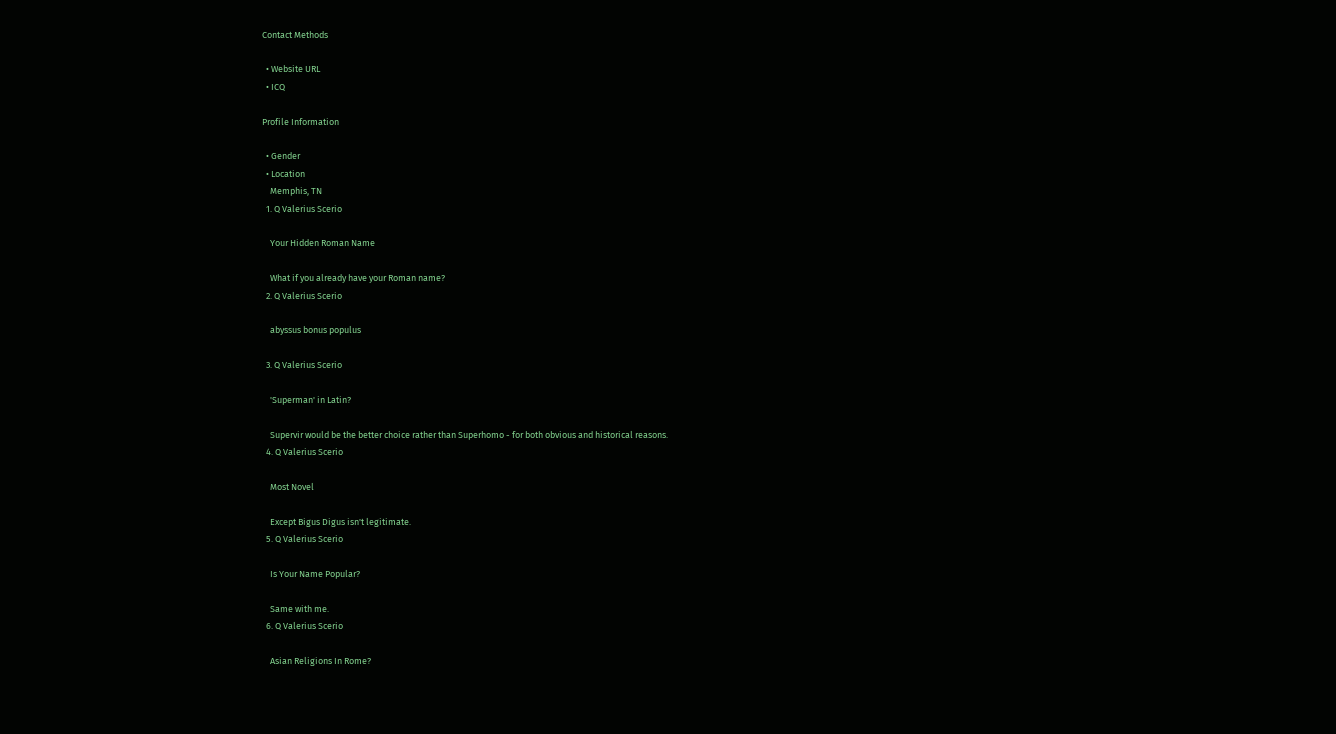Contact Methods

  • Website URL
  • ICQ

Profile Information

  • Gender
  • Location
    Memphis, TN
  1. Q Valerius Scerio

    Your Hidden Roman Name

    What if you already have your Roman name?
  2. Q Valerius Scerio

    abyssus bonus populus

  3. Q Valerius Scerio

    'Superman' in Latin?

    Supervir would be the better choice rather than Superhomo - for both obvious and historical reasons.
  4. Q Valerius Scerio

    Most Novel

    Except Bigus Digus isn't legitimate.
  5. Q Valerius Scerio

    Is Your Name Popular?

    Same with me.
  6. Q Valerius Scerio

    Asian Religions In Rome?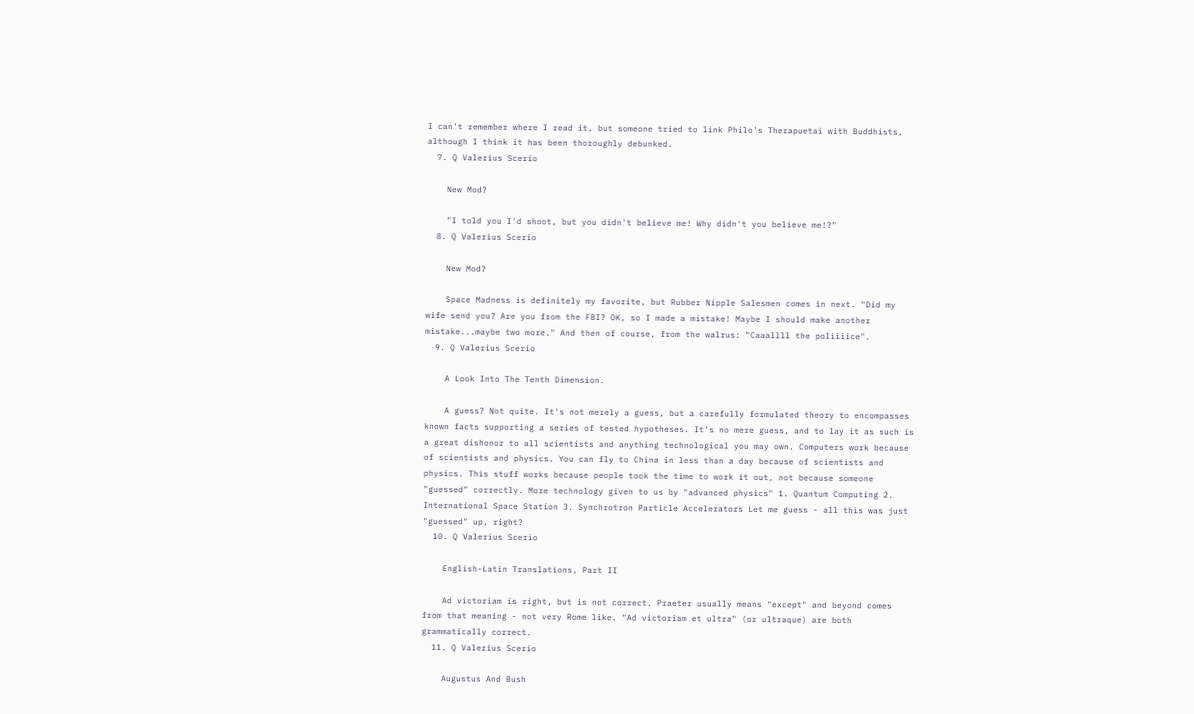I can't remember where I read it, but someone tried to link Philo's Therapuetai with Buddhists, although I think it has been thoroughly debunked.
  7. Q Valerius Scerio

    New Mod?

    "I told you I'd shoot, but you didn't believe me! Why didn't you believe me!?"
  8. Q Valerius Scerio

    New Mod?

    Space Madness is definitely my favorite, but Rubber Nipple Salesmen comes in next. "Did my wife send you? Are you from the FBI? OK, so I made a mistake! Maybe I should make another mistake...maybe two more." And then of course, from the walrus: "Caaallll the poliiiice".
  9. Q Valerius Scerio

    A Look Into The Tenth Dimension.

    A guess? Not quite. It's not merely a guess, but a carefully formulated theory to encompasses known facts supporting a series of tested hypotheses. It's no mere guess, and to lay it as such is a great dishonor to all scientists and anything technological you may own. Computers work because of scientists and physics. You can fly to China in less than a day because of scientists and physics. This stuff works because people took the time to work it out, not because someone "guessed" correctly. More technology given to us by "advanced physics" 1. Quantum Computing 2. International Space Station 3. Synchrotron Particle Accelerators Let me guess - all this was just "guessed" up, right?
  10. Q Valerius Scerio

    English-Latin Translations, Part II

    Ad victoriam is right, but is not correct. Praeter usually means "except" and beyond comes from that meaning - not very Rome like. "Ad victoriam et ultra" (or ultraque) are both grammatically correct.
  11. Q Valerius Scerio

    Augustus And Bush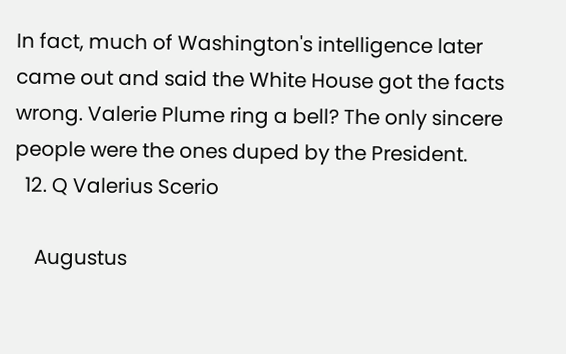In fact, much of Washington's intelligence later came out and said the White House got the facts wrong. Valerie Plume ring a bell? The only sincere people were the ones duped by the President.
  12. Q Valerius Scerio

    Augustus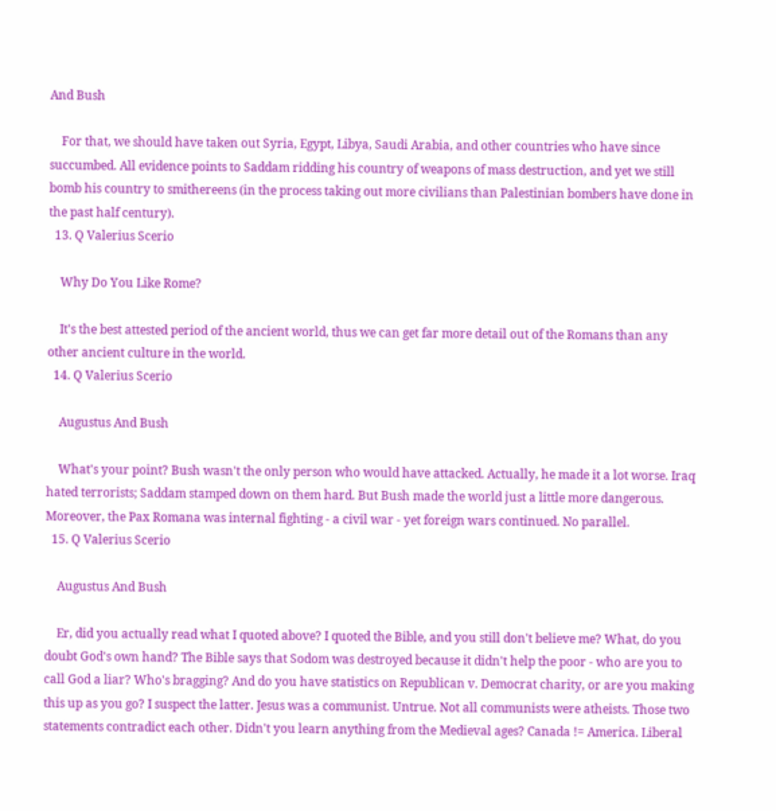And Bush

    For that, we should have taken out Syria, Egypt, Libya, Saudi Arabia, and other countries who have since succumbed. All evidence points to Saddam ridding his country of weapons of mass destruction, and yet we still bomb his country to smithereens (in the process taking out more civilians than Palestinian bombers have done in the past half century).
  13. Q Valerius Scerio

    Why Do You Like Rome?

    It's the best attested period of the ancient world, thus we can get far more detail out of the Romans than any other ancient culture in the world.
  14. Q Valerius Scerio

    Augustus And Bush

    What's your point? Bush wasn't the only person who would have attacked. Actually, he made it a lot worse. Iraq hated terrorists; Saddam stamped down on them hard. But Bush made the world just a little more dangerous. Moreover, the Pax Romana was internal fighting - a civil war - yet foreign wars continued. No parallel.
  15. Q Valerius Scerio

    Augustus And Bush

    Er, did you actually read what I quoted above? I quoted the Bible, and you still don't believe me? What, do you doubt God's own hand? The Bible says that Sodom was destroyed because it didn't help the poor - who are you to call God a liar? Who's bragging? And do you have statistics on Republican v. Democrat charity, or are you making this up as you go? I suspect the latter. Jesus was a communist. Untrue. Not all communists were atheists. Those two statements contradict each other. Didn't you learn anything from the Medieval ages? Canada != America. Liberal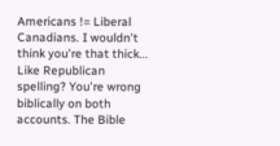Americans != Liberal Canadians. I wouldn't think you're that thick... Like Republican spelling? You're wrong biblically on both accounts. The Bible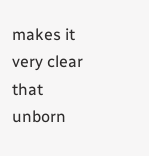makes it very clear that unborn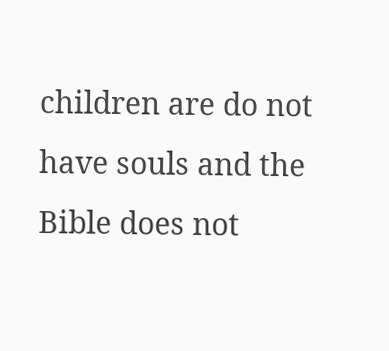children are do not have souls and the Bible does not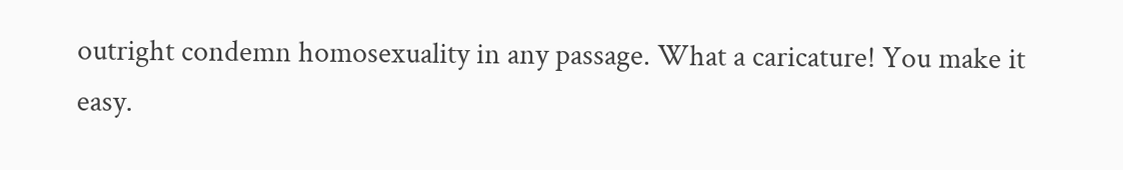outright condemn homosexuality in any passage. What a caricature! You make it easy.